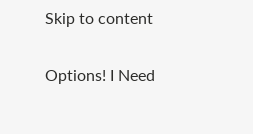Skip to content

Options! I Need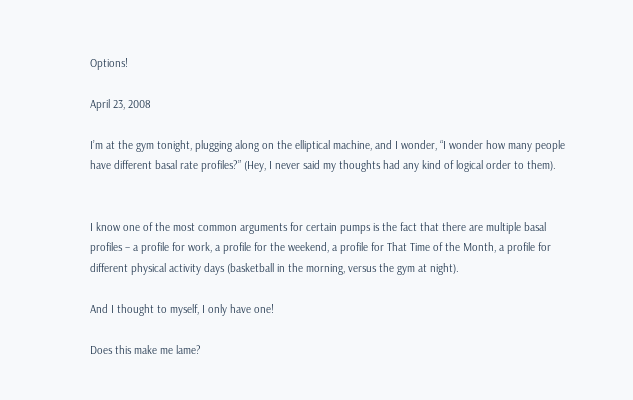Options!

April 23, 2008

I’m at the gym tonight, plugging along on the elliptical machine, and I wonder, “I wonder how many people have different basal rate profiles?” (Hey, I never said my thoughts had any kind of logical order to them).


I know one of the most common arguments for certain pumps is the fact that there are multiple basal profiles – a profile for work, a profile for the weekend, a profile for That Time of the Month, a profile for different physical activity days (basketball in the morning, versus the gym at night).

And I thought to myself, I only have one!

Does this make me lame?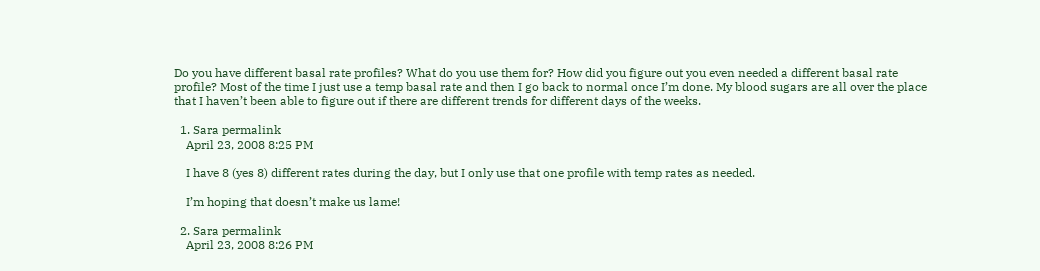Do you have different basal rate profiles? What do you use them for? How did you figure out you even needed a different basal rate profile? Most of the time I just use a temp basal rate and then I go back to normal once I’m done. My blood sugars are all over the place that I haven’t been able to figure out if there are different trends for different days of the weeks.

  1. Sara permalink
    April 23, 2008 8:25 PM

    I have 8 (yes 8) different rates during the day, but I only use that one profile with temp rates as needed.

    I’m hoping that doesn’t make us lame!

  2. Sara permalink
    April 23, 2008 8:26 PM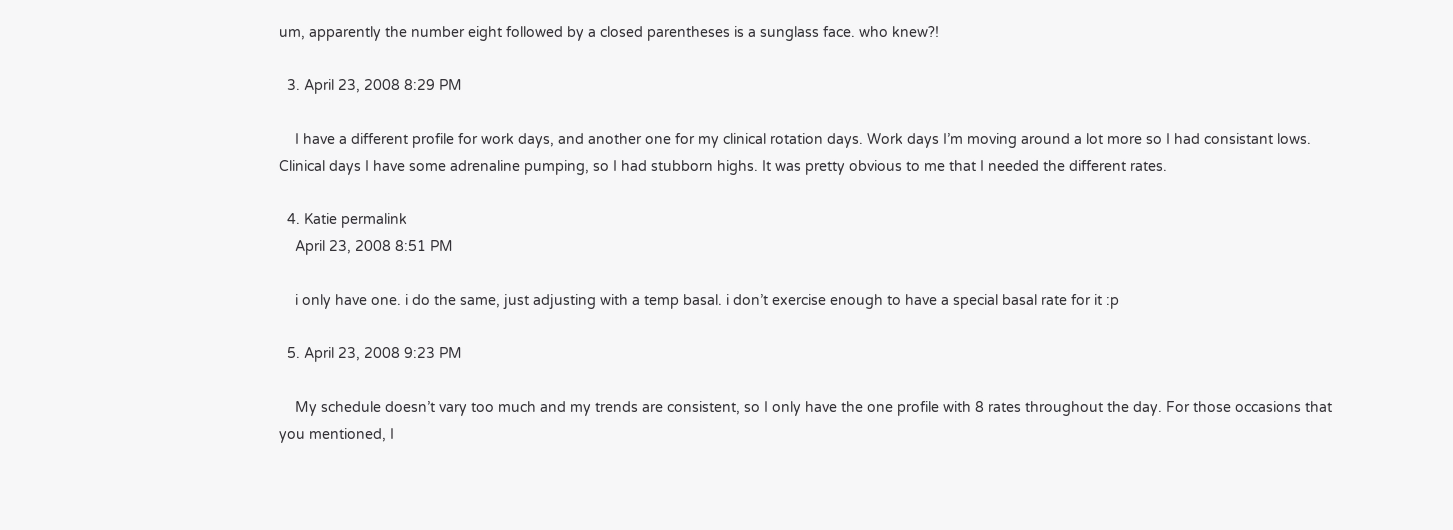um, apparently the number eight followed by a closed parentheses is a sunglass face. who knew?!

  3. April 23, 2008 8:29 PM

    I have a different profile for work days, and another one for my clinical rotation days. Work days I’m moving around a lot more so I had consistant lows. Clinical days I have some adrenaline pumping, so I had stubborn highs. It was pretty obvious to me that I needed the different rates.

  4. Katie permalink
    April 23, 2008 8:51 PM

    i only have one. i do the same, just adjusting with a temp basal. i don’t exercise enough to have a special basal rate for it :p

  5. April 23, 2008 9:23 PM

    My schedule doesn’t vary too much and my trends are consistent, so I only have the one profile with 8 rates throughout the day. For those occasions that you mentioned, I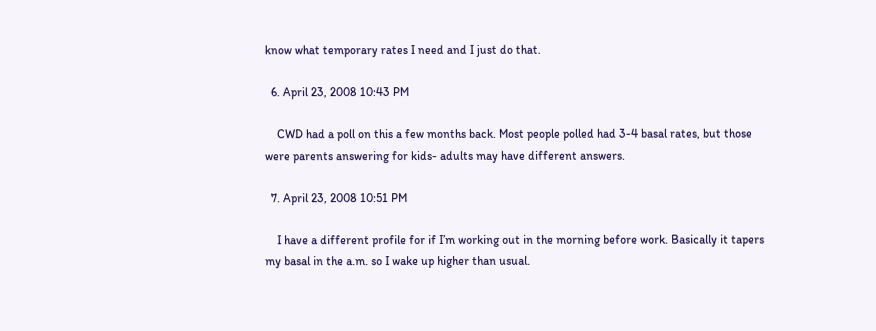know what temporary rates I need and I just do that.

  6. April 23, 2008 10:43 PM

    CWD had a poll on this a few months back. Most people polled had 3-4 basal rates, but those were parents answering for kids- adults may have different answers.

  7. April 23, 2008 10:51 PM

    I have a different profile for if I’m working out in the morning before work. Basically it tapers my basal in the a.m. so I wake up higher than usual.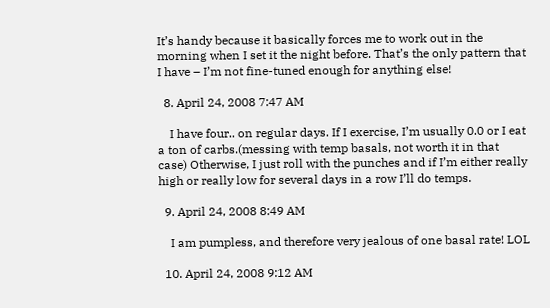It’s handy because it basically forces me to work out in the morning when I set it the night before. That’s the only pattern that I have – I’m not fine-tuned enough for anything else!

  8. April 24, 2008 7:47 AM

    I have four.. on regular days. If I exercise, I’m usually 0.0 or I eat a ton of carbs.(messing with temp basals, not worth it in that case) Otherwise, I just roll with the punches and if I’m either really high or really low for several days in a row I’ll do temps.

  9. April 24, 2008 8:49 AM

    I am pumpless, and therefore very jealous of one basal rate! LOL

  10. April 24, 2008 9:12 AM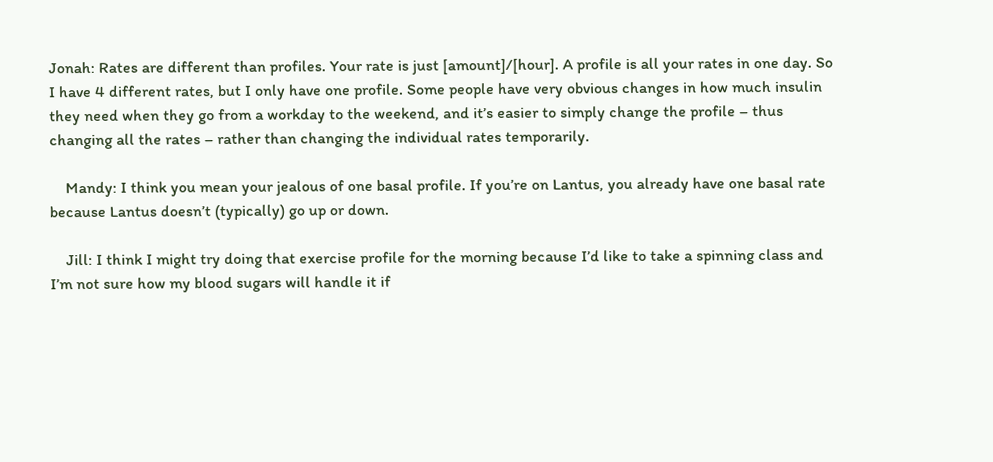Jonah: Rates are different than profiles. Your rate is just [amount]/[hour]. A profile is all your rates in one day. So I have 4 different rates, but I only have one profile. Some people have very obvious changes in how much insulin they need when they go from a workday to the weekend, and it’s easier to simply change the profile – thus changing all the rates – rather than changing the individual rates temporarily.

    Mandy: I think you mean your jealous of one basal profile. If you’re on Lantus, you already have one basal rate because Lantus doesn’t (typically) go up or down.

    Jill: I think I might try doing that exercise profile for the morning because I’d like to take a spinning class and I’m not sure how my blood sugars will handle it if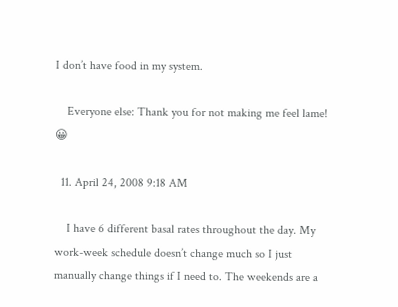I don’t have food in my system.

    Everyone else: Thank you for not making me feel lame! 😀

  11. April 24, 2008 9:18 AM

    I have 6 different basal rates throughout the day. My work-week schedule doesn’t change much so I just manually change things if I need to. The weekends are a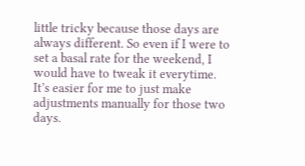little tricky because those days are always different. So even if I were to set a basal rate for the weekend, I would have to tweak it everytime. It’s easier for me to just make adjustments manually for those two days.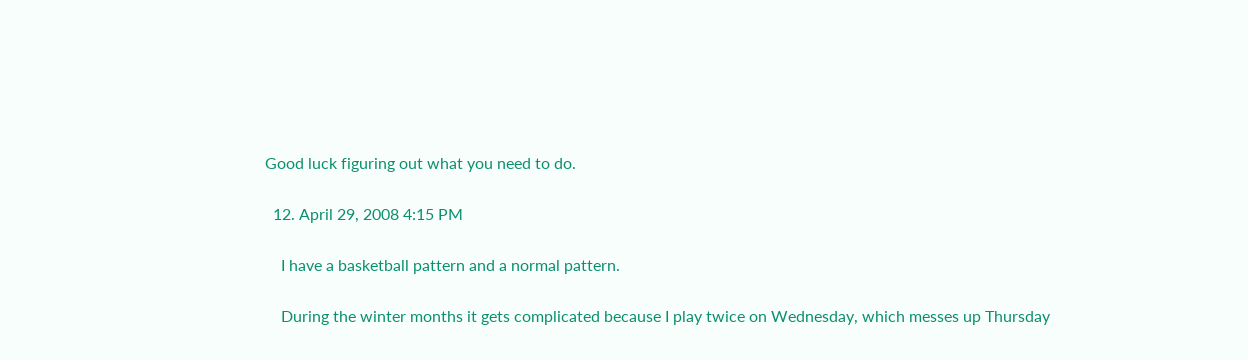Good luck figuring out what you need to do.

  12. April 29, 2008 4:15 PM

    I have a basketball pattern and a normal pattern.

    During the winter months it gets complicated because I play twice on Wednesday, which messes up Thursday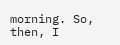morning. So, then, I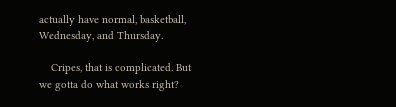actually have normal, basketball, Wednesday, and Thursday.

    Cripes, that is complicated. But we gotta do what works right?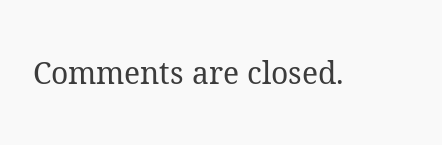Comments are closed.